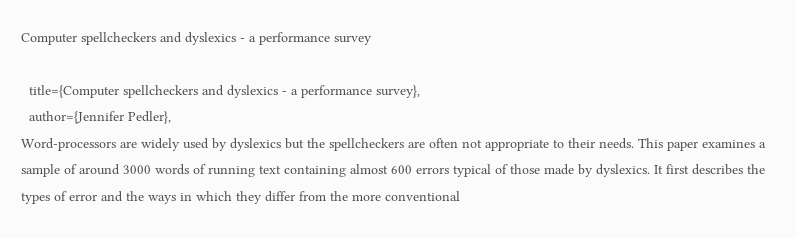Computer spellcheckers and dyslexics - a performance survey

  title={Computer spellcheckers and dyslexics - a performance survey},
  author={Jennifer Pedler},
Word-processors are widely used by dyslexics but the spellcheckers are often not appropriate to their needs. This paper examines a sample of around 3000 words of running text containing almost 600 errors typical of those made by dyslexics. It first describes the types of error and the ways in which they differ from the more conventional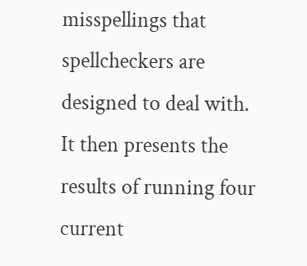misspellings that spellcheckers are designed to deal with. It then presents the results of running four current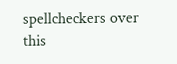spellcheckers over this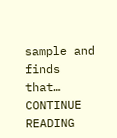sample and finds that… CONTINUE READING